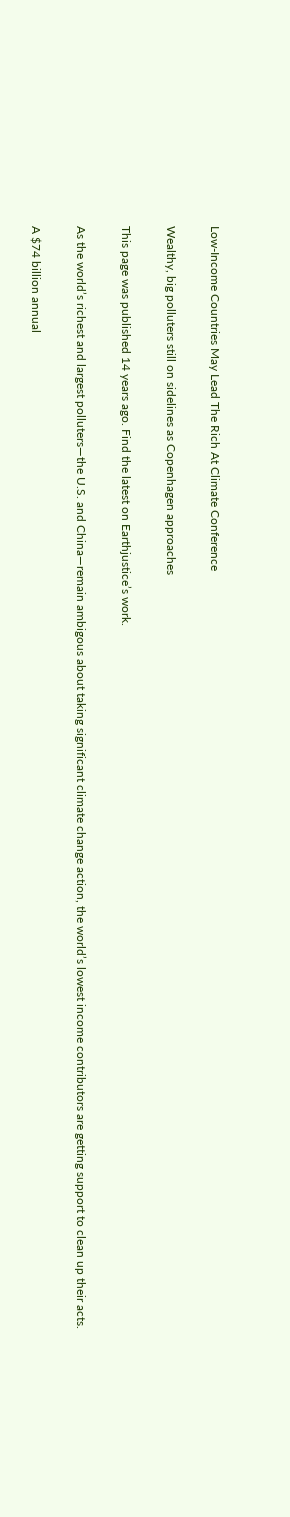Low-Income Countries May Lead The Rich At Climate Conference

Wealthy, big polluters still on sidelines as Copenhagen approaches

This page was published 14 years ago. Find the latest on Earthjustice’s work.

As the world’s richest and largest polluters—the U.S. and China—remain ambigous about taking significant climate change action, the world’s lowest income contributors are getting support to clean up their acts.

A $74 billion annual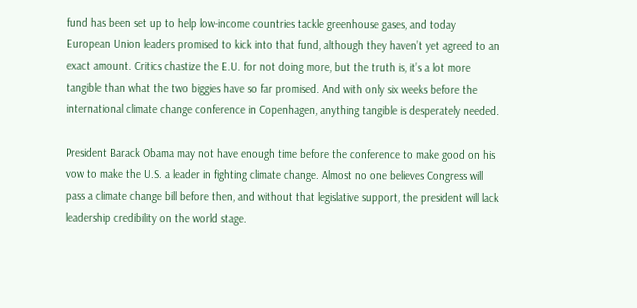fund has been set up to help low-income countries tackle greenhouse gases, and today European Union leaders promised to kick into that fund, although they haven’t yet agreed to an exact amount. Critics chastize the E.U. for not doing more, but the truth is, it’s a lot more tangible than what the two biggies have so far promised. And with only six weeks before the international climate change conference in Copenhagen, anything tangible is desperately needed.

President Barack Obama may not have enough time before the conference to make good on his vow to make the U.S. a leader in fighting climate change. Almost no one believes Congress will pass a climate change bill before then, and without that legislative support, the president will lack leadership credibility on the world stage.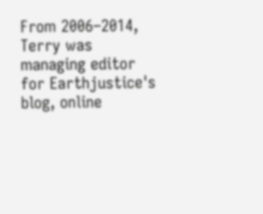From 2006–2014, Terry was managing editor for Earthjustice's blog, online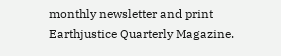monthly newsletter and print Earthjustice Quarterly Magazine.